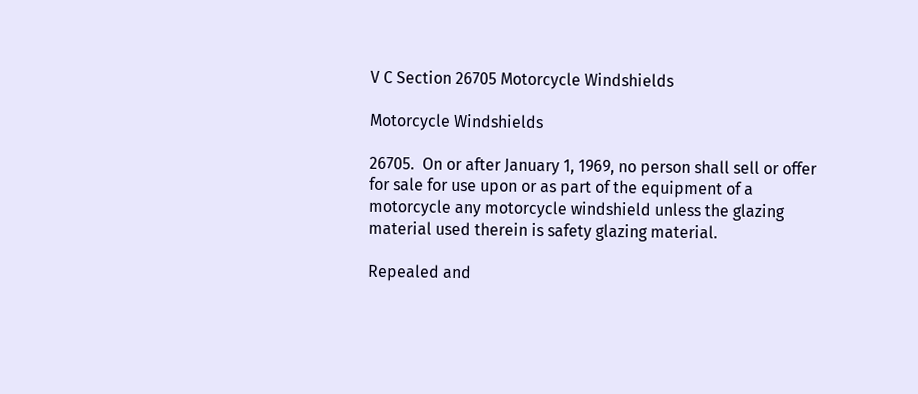V C Section 26705 Motorcycle Windshields

Motorcycle Windshields

26705.  On or after January 1, 1969, no person shall sell or offer for sale for use upon or as part of the equipment of a motorcycle any motorcycle windshield unless the glazing material used therein is safety glazing material.

Repealed and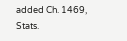added Ch. 1469, Stats.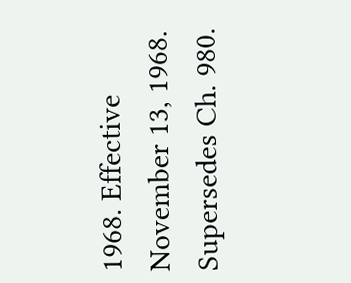1968. Effective November 13, 1968. Supersedes Ch. 980.